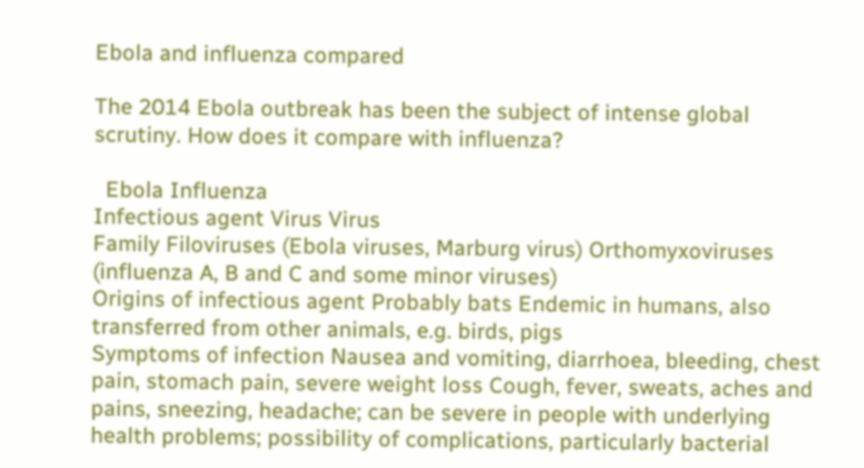Ebola and influenza compared

The 2014 Ebola outbreak has been the subject of intense global scrutiny. How does it compare with influenza?

  Ebola Influenza
Infectious agent Virus Virus
Family Filoviruses (Ebola viruses, Marburg virus) Orthomyxoviruses (influenza A, B and C and some minor viruses)
Origins of infectious agent Probably bats Endemic in humans, also transferred from other animals, e.g. birds, pigs
Symptoms of infection Nausea and vomiting, diarrhoea, bleeding, chest pain, stomach pain, severe weight loss Cough, fever, sweats, aches and pains, sneezing, headache; can be severe in people with underlying health problems; possibility of complications, particularly bacterial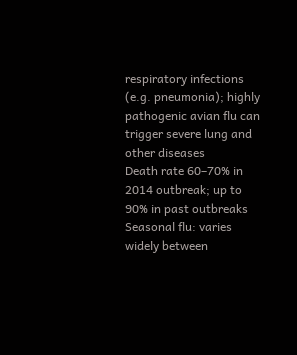respiratory infections (e.g. pneumonia); highly pathogenic avian flu can trigger severe lung and other diseases
Death rate 60–70% in 2014 outbreak; up to 90% in past outbreaks Seasonal flu: varies widely between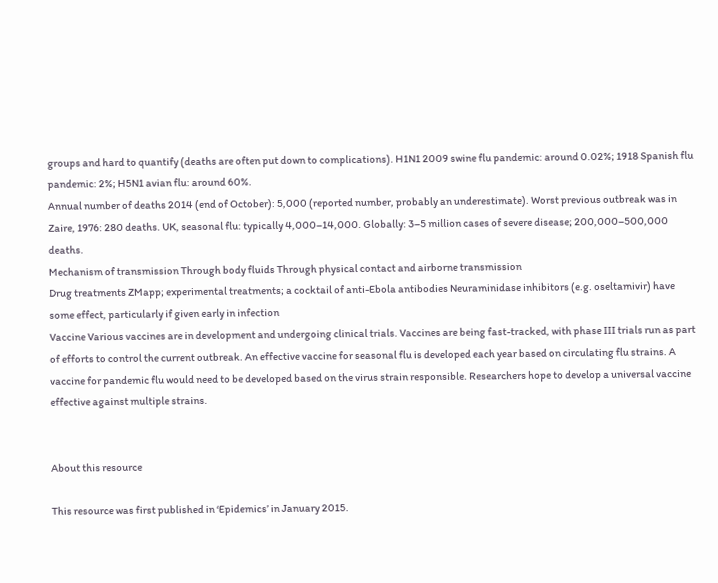groups and hard to quantify (deaths are often put down to complications). H1N1 2009 swine flu pandemic: around 0.02%; 1918 Spanish flu pandemic: 2%; H5N1 avian flu: around 60%.
Annual number of deaths 2014 (end of October): 5,000 (reported number, probably an underestimate). Worst previous outbreak was in Zaire, 1976: 280 deaths. UK, seasonal flu: typically 4,000–14,000. Globally: 3–5 million cases of severe disease; 200,000–500,000 deaths.
Mechanism of transmission Through body fluids Through physical contact and airborne transmission
Drug treatments ZMapp; experimental treatments; a cocktail of anti-Ebola antibodies Neuraminidase inhibitors (e.g. oseltamivir) have some effect, particularly if given early in infection
Vaccine Various vaccines are in development and undergoing clinical trials. Vaccines are being fast-tracked, with phase III trials run as part of efforts to control the current outbreak. An effective vaccine for seasonal flu is developed each year based on circulating flu strains. A vaccine for pandemic flu would need to be developed based on the virus strain responsible. Researchers hope to develop a universal vaccine effective against multiple strains.


About this resource

This resource was first published in ‘Epidemics’ in January 2015.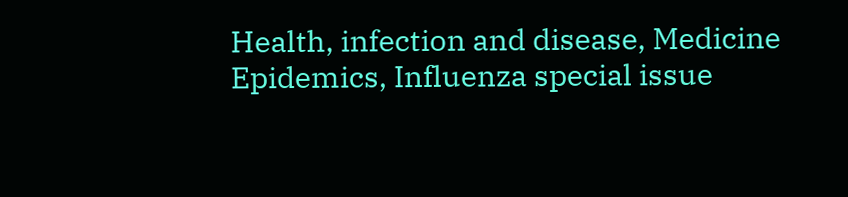Health, infection and disease, Medicine
Epidemics, Influenza special issue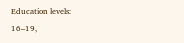Education levels:
16–19,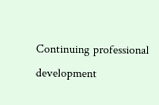Continuing professional development